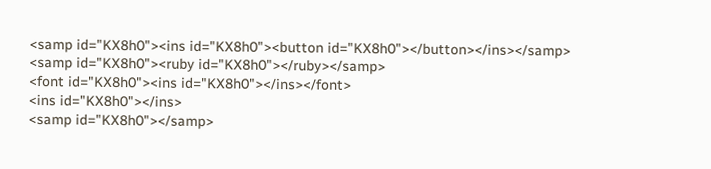<samp id="KX8h0"><ins id="KX8h0"><button id="KX8h0"></button></ins></samp>
<samp id="KX8h0"><ruby id="KX8h0"></ruby></samp>
<font id="KX8h0"><ins id="KX8h0"></ins></font>
<ins id="KX8h0"></ins>
<samp id="KX8h0"></samp>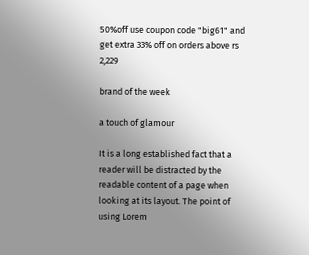50%off use coupon code "big61" and get extra 33% off on orders above rs 2,229

brand of the week

a touch of glamour

It is a long established fact that a reader will be distracted by the readable content of a page when looking at its layout. The point of using Lorem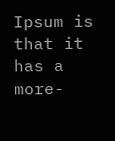Ipsum is that it has a more-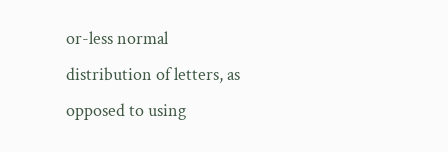or-less normal distribution of letters, as opposed to using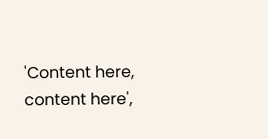'Content here, content here',